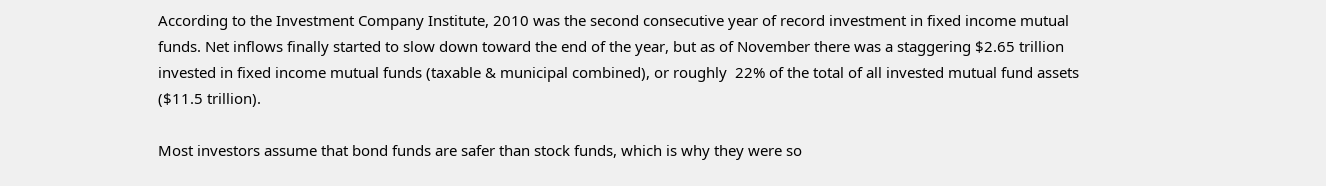According to the Investment Company Institute, 2010 was the second consecutive year of record investment in fixed income mutual funds. Net inflows finally started to slow down toward the end of the year, but as of November there was a staggering $2.65 trillion invested in fixed income mutual funds (taxable & municipal combined), or roughly  22% of the total of all invested mutual fund assets ($11.5 trillion).

Most investors assume that bond funds are safer than stock funds, which is why they were so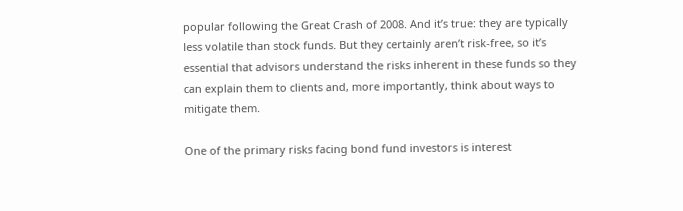popular following the Great Crash of 2008. And it’s true: they are typically less volatile than stock funds. But they certainly aren’t risk-free, so it’s essential that advisors understand the risks inherent in these funds so they can explain them to clients and, more importantly, think about ways to mitigate them.

One of the primary risks facing bond fund investors is interest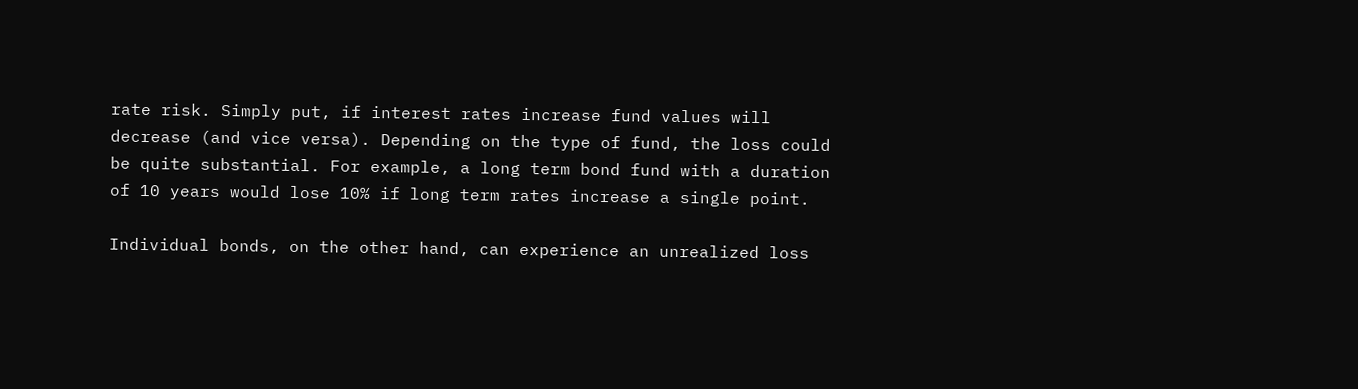rate risk. Simply put, if interest rates increase fund values will decrease (and vice versa). Depending on the type of fund, the loss could be quite substantial. For example, a long term bond fund with a duration of 10 years would lose 10% if long term rates increase a single point.

Individual bonds, on the other hand, can experience an unrealized loss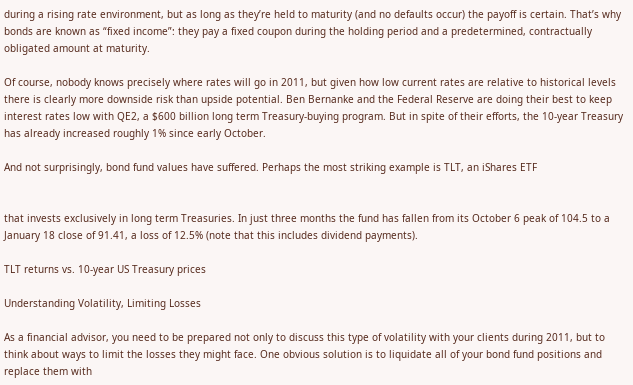during a rising rate environment, but as long as they’re held to maturity (and no defaults occur) the payoff is certain. That’s why bonds are known as “fixed income”: they pay a fixed coupon during the holding period and a predetermined, contractually obligated amount at maturity.

Of course, nobody knows precisely where rates will go in 2011, but given how low current rates are relative to historical levels there is clearly more downside risk than upside potential. Ben Bernanke and the Federal Reserve are doing their best to keep interest rates low with QE2, a $600 billion long term Treasury-buying program. But in spite of their efforts, the 10-year Treasury has already increased roughly 1% since early October.

And not surprisingly, bond fund values have suffered. Perhaps the most striking example is TLT, an iShares ETF


that invests exclusively in long term Treasuries. In just three months the fund has fallen from its October 6 peak of 104.5 to a January 18 close of 91.41, a loss of 12.5% (note that this includes dividend payments).

TLT returns vs. 10-year US Treasury prices

Understanding Volatility, Limiting Losses

As a financial advisor, you need to be prepared not only to discuss this type of volatility with your clients during 2011, but to think about ways to limit the losses they might face. One obvious solution is to liquidate all of your bond fund positions and replace them with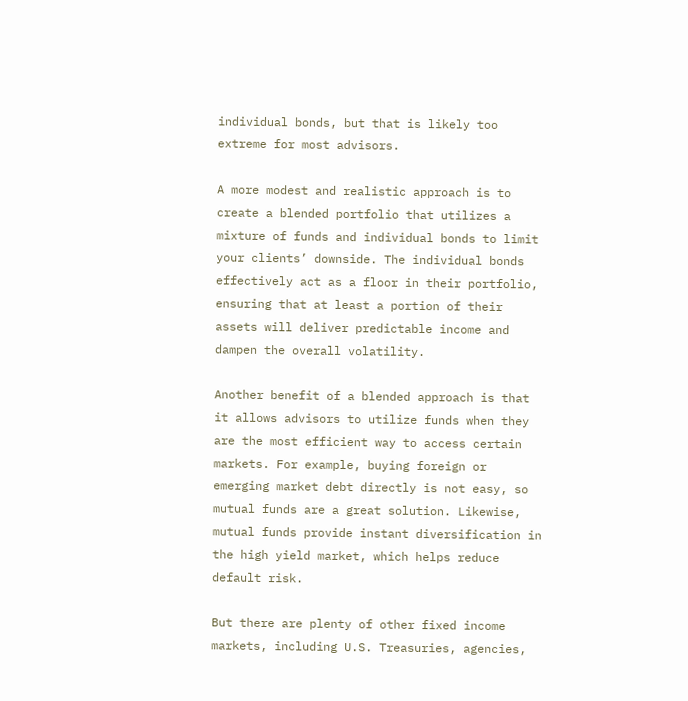individual bonds, but that is likely too extreme for most advisors.

A more modest and realistic approach is to create a blended portfolio that utilizes a mixture of funds and individual bonds to limit your clients’ downside. The individual bonds effectively act as a floor in their portfolio, ensuring that at least a portion of their assets will deliver predictable income and dampen the overall volatility.

Another benefit of a blended approach is that it allows advisors to utilize funds when they are the most efficient way to access certain markets. For example, buying foreign or emerging market debt directly is not easy, so mutual funds are a great solution. Likewise, mutual funds provide instant diversification in the high yield market, which helps reduce default risk.

But there are plenty of other fixed income markets, including U.S. Treasuries, agencies,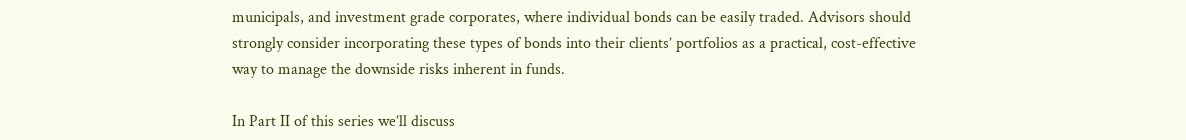municipals, and investment grade corporates, where individual bonds can be easily traded. Advisors should strongly consider incorporating these types of bonds into their clients’ portfolios as a practical, cost-effective way to manage the downside risks inherent in funds.

In Part II of this series we’ll discuss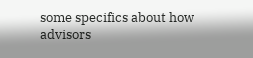some specifics about how advisors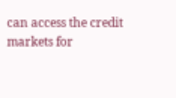can access the credit markets for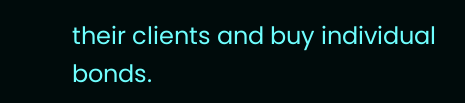their clients and buy individual bonds.